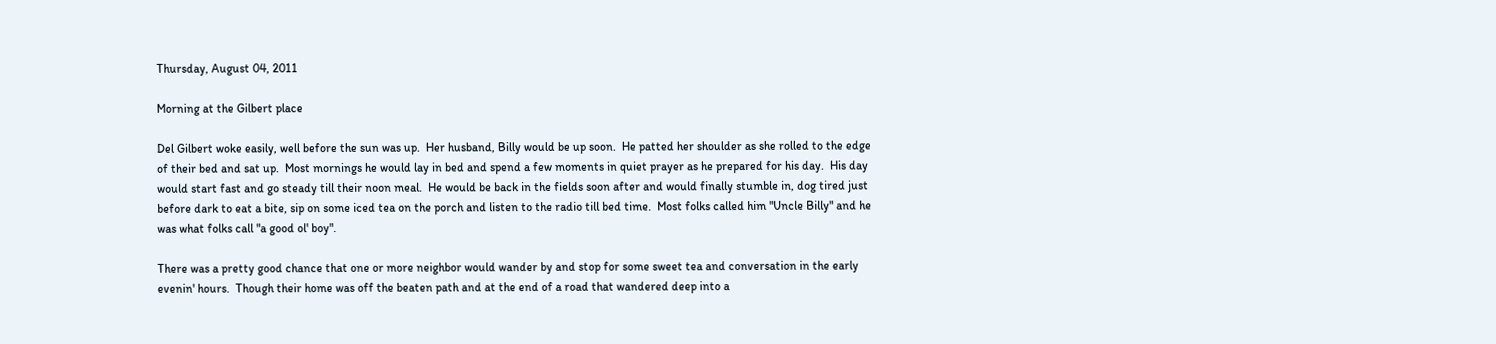Thursday, August 04, 2011

Morning at the Gilbert place

Del Gilbert woke easily, well before the sun was up.  Her husband, Billy would be up soon.  He patted her shoulder as she rolled to the edge of their bed and sat up.  Most mornings he would lay in bed and spend a few moments in quiet prayer as he prepared for his day.  His day would start fast and go steady till their noon meal.  He would be back in the fields soon after and would finally stumble in, dog tired just before dark to eat a bite, sip on some iced tea on the porch and listen to the radio till bed time.  Most folks called him "Uncle Billy" and he was what folks call "a good ol' boy".

There was a pretty good chance that one or more neighbor would wander by and stop for some sweet tea and conversation in the early evenin' hours.  Though their home was off the beaten path and at the end of a road that wandered deep into a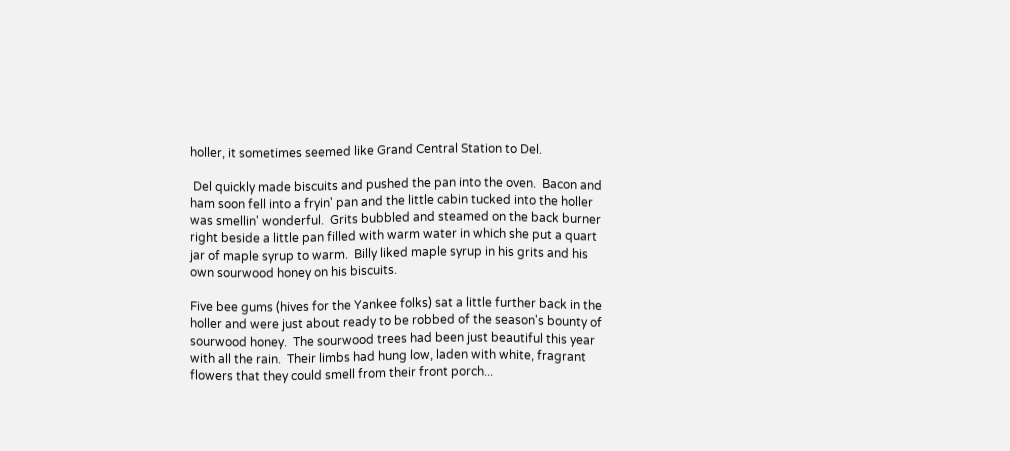holler, it sometimes seemed like Grand Central Station to Del.

 Del quickly made biscuits and pushed the pan into the oven.  Bacon and ham soon fell into a fryin' pan and the little cabin tucked into the holler was smellin' wonderful.  Grits bubbled and steamed on the back burner right beside a little pan filled with warm water in which she put a quart jar of maple syrup to warm.  Billy liked maple syrup in his grits and his own sourwood honey on his biscuits.

Five bee gums (hives for the Yankee folks) sat a little further back in the holler and were just about ready to be robbed of the season's bounty of sourwood honey.  The sourwood trees had been just beautiful this year with all the rain.  Their limbs had hung low, laden with white, fragrant flowers that they could smell from their front porch...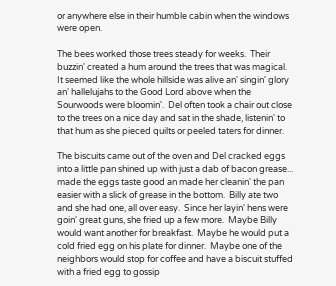or anywhere else in their humble cabin when the windows were open.

The bees worked those trees steady for weeks.  Their buzzin' created a hum around the trees that was magical.  It seemed like the whole hillside was alive an' singin' glory an' hallelujahs to the Good Lord above when the Sourwoods were bloomin'.  Del often took a chair out close to the trees on a nice day and sat in the shade, listenin' to that hum as she pieced quilts or peeled taters for dinner.

The biscuits came out of the oven and Del cracked eggs into a little pan shined up with just a dab of bacon grease... made the eggs taste good an made her cleanin' the pan easier with a slick of grease in the bottom.  Billy ate two and she had one, all over easy.  Since her layin' hens were goin' great guns, she fried up a few more.  Maybe Billy would want another for breakfast.  Maybe he would put a cold fried egg on his plate for dinner.  Maybe one of the neighbors would stop for coffee and have a biscuit stuffed with a fried egg to gossip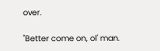over.

"Better come on, ol' man.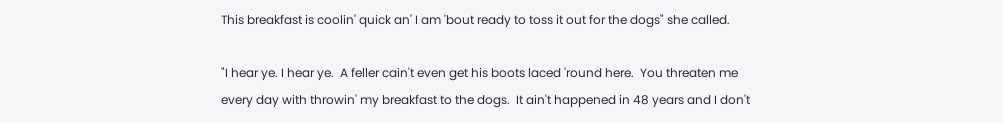This breakfast is coolin' quick an' I am 'bout ready to toss it out for the dogs" she called.

"I hear ye. I hear ye.  A feller cain't even get his boots laced 'round here.  You threaten me every day with throwin' my breakfast to the dogs.  It ain't happened in 48 years and I don't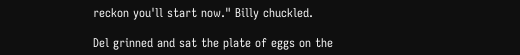reckon you'll start now." Billy chuckled.

Del grinned and sat the plate of eggs on the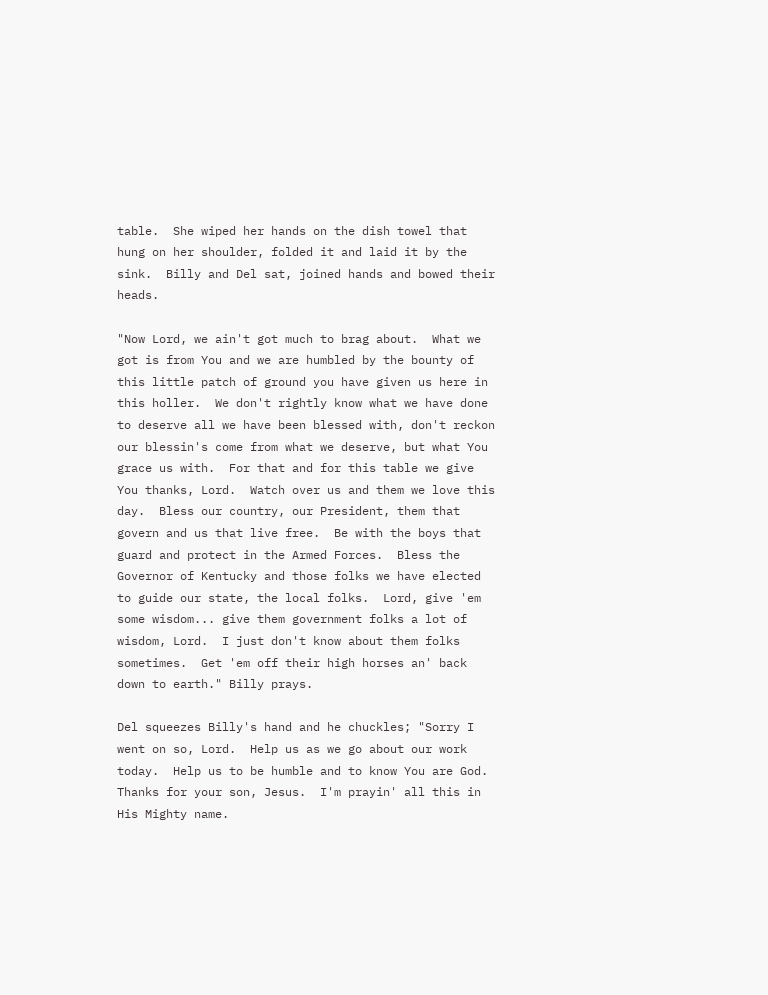table.  She wiped her hands on the dish towel that hung on her shoulder, folded it and laid it by the sink.  Billy and Del sat, joined hands and bowed their heads.

"Now Lord, we ain't got much to brag about.  What we got is from You and we are humbled by the bounty of this little patch of ground you have given us here in this holler.  We don't rightly know what we have done to deserve all we have been blessed with, don't reckon our blessin's come from what we deserve, but what You grace us with.  For that and for this table we give You thanks, Lord.  Watch over us and them we love this day.  Bless our country, our President, them that govern and us that live free.  Be with the boys that guard and protect in the Armed Forces.  Bless the Governor of Kentucky and those folks we have elected to guide our state, the local folks.  Lord, give 'em some wisdom... give them government folks a lot of wisdom, Lord.  I just don't know about them folks sometimes.  Get 'em off their high horses an' back down to earth." Billy prays.

Del squeezes Billy's hand and he chuckles; "Sorry I went on so, Lord.  Help us as we go about our work today.  Help us to be humble and to know You are God.  Thanks for your son, Jesus.  I'm prayin' all this in His Mighty name.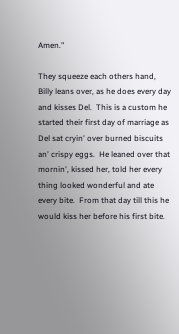Amen."

They squeeze each others hand, Billy leans over, as he does every day and kisses Del.  This is a custom he started their first day of marriage as Del sat cryin' over burned biscuits an' crispy eggs.  He leaned over that mornin', kissed her, told her every thing looked wonderful and ate every bite.  From that day till this he would kiss her before his first bite.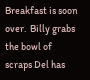Breakfast is soon over.  Billy grabs the bowl of scraps Del has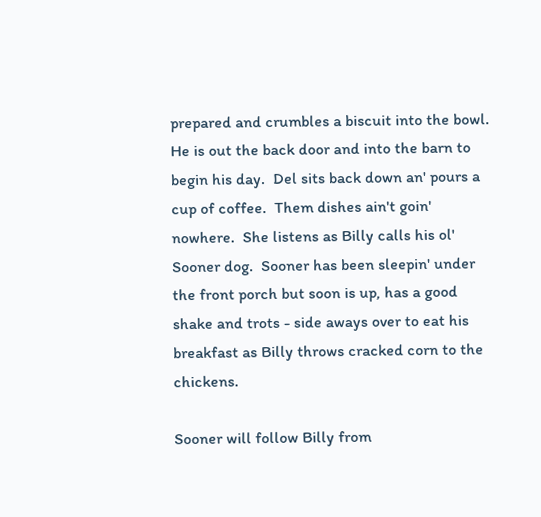prepared and crumbles a biscuit into the bowl. He is out the back door and into the barn to begin his day.  Del sits back down an' pours a cup of coffee.  Them dishes ain't goin' nowhere.  She listens as Billy calls his ol' Sooner dog.  Sooner has been sleepin' under the front porch but soon is up, has a good shake and trots - side aways over to eat his breakfast as Billy throws cracked corn to the chickens.

Sooner will follow Billy from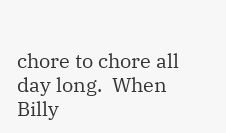chore to chore all day long.  When Billy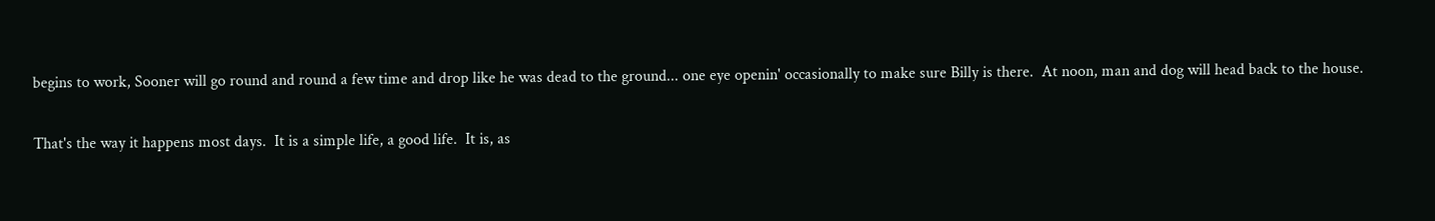begins to work, Sooner will go round and round a few time and drop like he was dead to the ground... one eye openin' occasionally to make sure Billy is there.  At noon, man and dog will head back to the house.

That's the way it happens most days.  It is a simple life, a good life.  It is, as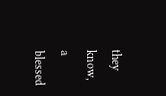they know, a blessed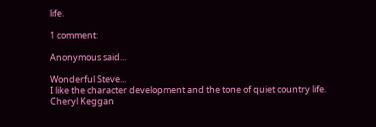life.

1 comment:

Anonymous said...

Wonderful Steve...
I like the character development and the tone of quiet country life.
Cheryl Keggan